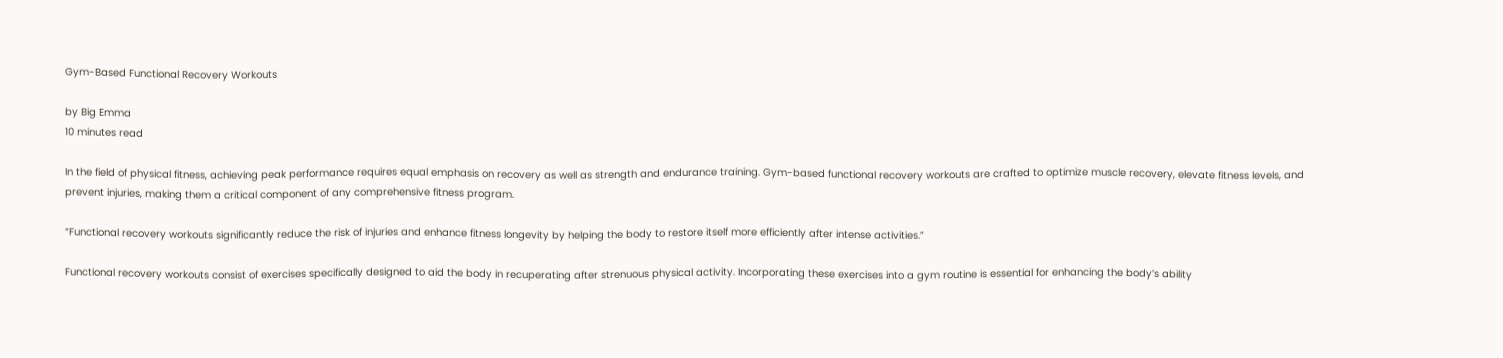Gym-Based Functional Recovery Workouts

by Big Emma
10 minutes read

In the field of physical fitness, achieving peak performance requires equal emphasis on recovery as well as strength and endurance training. Gym-based functional recovery workouts are crafted to optimize muscle recovery, elevate fitness levels, and prevent injuries, making them a critical component of any comprehensive fitness program.

“Functional recovery workouts significantly reduce the risk of injuries and enhance fitness longevity by helping the body to restore itself more efficiently after intense activities.”

Functional recovery workouts consist of exercises specifically designed to aid the body in recuperating after strenuous physical activity. Incorporating these exercises into a gym routine is essential for enhancing the body’s ability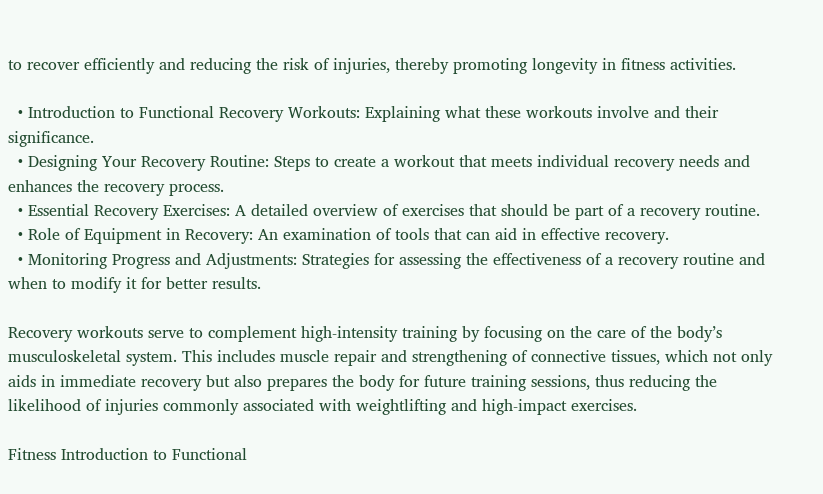to recover efficiently and reducing the risk of injuries, thereby promoting longevity in fitness activities.

  • Introduction to Functional Recovery Workouts: Explaining what these workouts involve and their significance.
  • Designing Your Recovery Routine: Steps to create a workout that meets individual recovery needs and enhances the recovery process.
  • Essential Recovery Exercises: A detailed overview of exercises that should be part of a recovery routine.
  • Role of Equipment in Recovery: An examination of tools that can aid in effective recovery.
  • Monitoring Progress and Adjustments: Strategies for assessing the effectiveness of a recovery routine and when to modify it for better results.

Recovery workouts serve to complement high-intensity training by focusing on the care of the body’s musculoskeletal system. This includes muscle repair and strengthening of connective tissues, which not only aids in immediate recovery but also prepares the body for future training sessions, thus reducing the likelihood of injuries commonly associated with weightlifting and high-impact exercises.

Fitness Introduction to Functional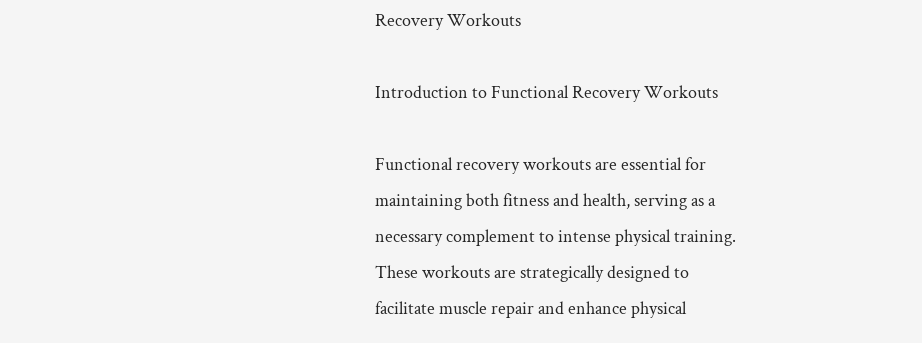Recovery Workouts

Introduction to Functional Recovery Workouts

Functional recovery workouts are essential for maintaining both fitness and health, serving as a necessary complement to intense physical training. These workouts are strategically designed to facilitate muscle repair and enhance physical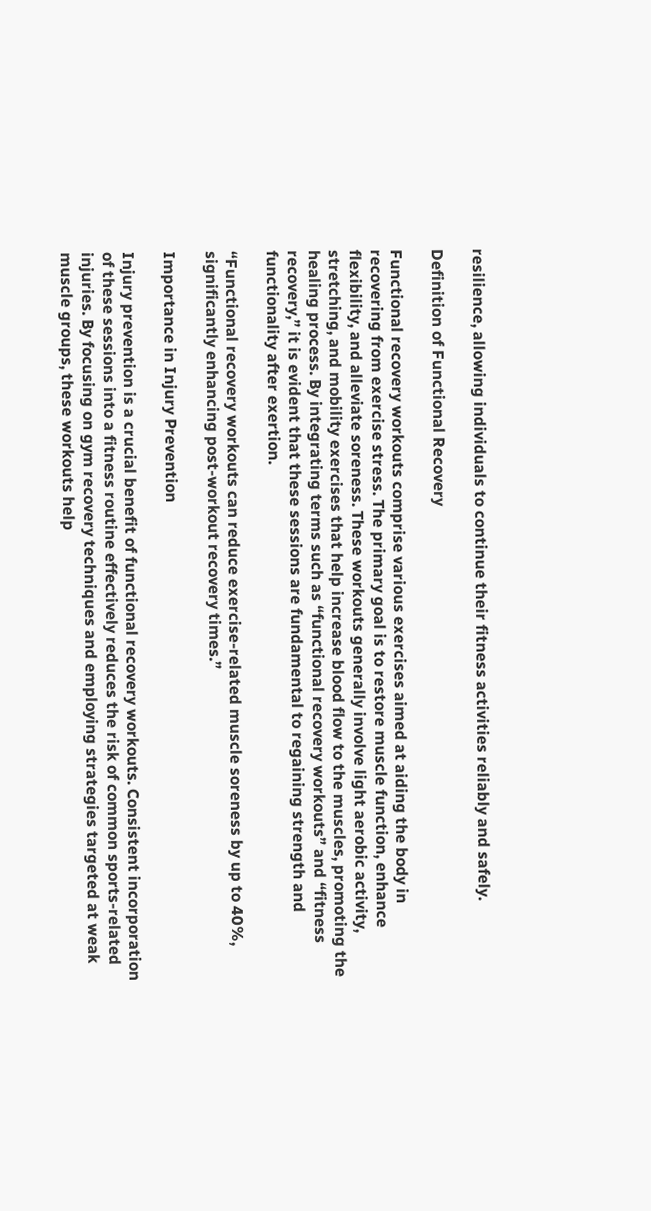resilience, allowing individuals to continue their fitness activities reliably and safely.

Definition of Functional Recovery

Functional recovery workouts comprise various exercises aimed at aiding the body in recovering from exercise stress. The primary goal is to restore muscle function, enhance flexibility, and alleviate soreness. These workouts generally involve light aerobic activity, stretching, and mobility exercises that help increase blood flow to the muscles, promoting the healing process. By integrating terms such as “functional recovery workouts” and “fitness recovery,” it is evident that these sessions are fundamental to regaining strength and functionality after exertion.

“Functional recovery workouts can reduce exercise-related muscle soreness by up to 40%, significantly enhancing post-workout recovery times.”

Importance in Injury Prevention

Injury prevention is a crucial benefit of functional recovery workouts. Consistent incorporation of these sessions into a fitness routine effectively reduces the risk of common sports-related injuries. By focusing on gym recovery techniques and employing strategies targeted at weak muscle groups, these workouts help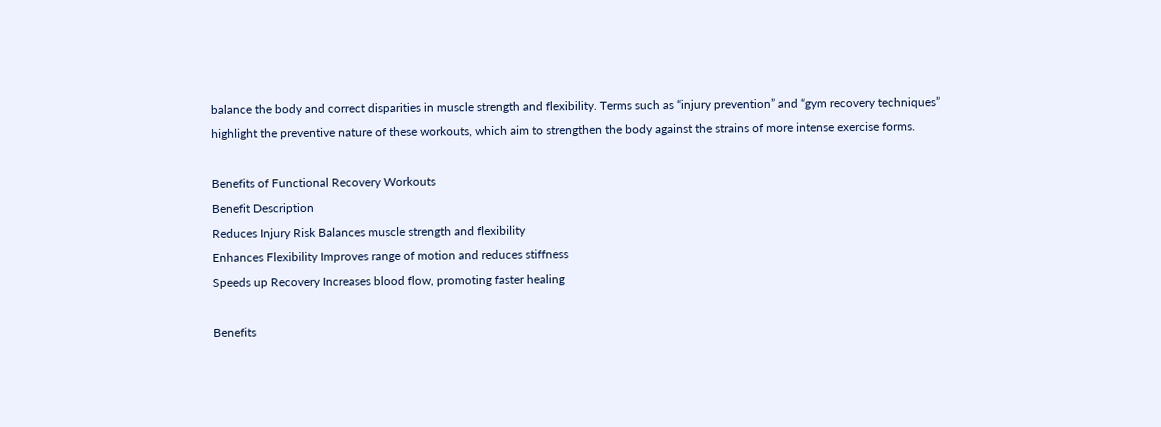balance the body and correct disparities in muscle strength and flexibility. Terms such as “injury prevention” and “gym recovery techniques” highlight the preventive nature of these workouts, which aim to strengthen the body against the strains of more intense exercise forms.

Benefits of Functional Recovery Workouts
Benefit Description
Reduces Injury Risk Balances muscle strength and flexibility
Enhances Flexibility Improves range of motion and reduces stiffness
Speeds up Recovery Increases blood flow, promoting faster healing

Benefits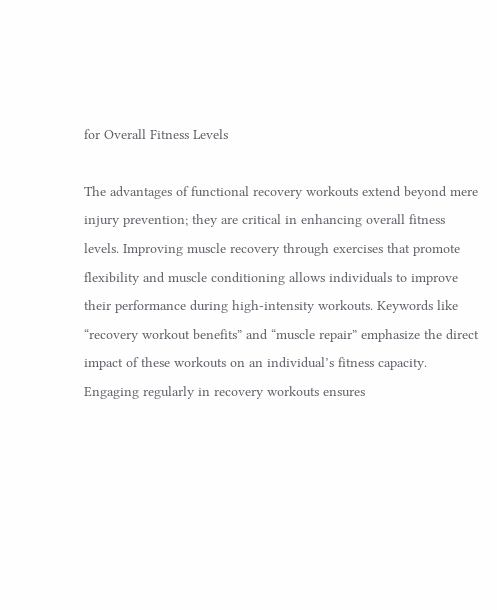for Overall Fitness Levels

The advantages of functional recovery workouts extend beyond mere injury prevention; they are critical in enhancing overall fitness levels. Improving muscle recovery through exercises that promote flexibility and muscle conditioning allows individuals to improve their performance during high-intensity workouts. Keywords like “recovery workout benefits” and “muscle repair” emphasize the direct impact of these workouts on an individual’s fitness capacity. Engaging regularly in recovery workouts ensures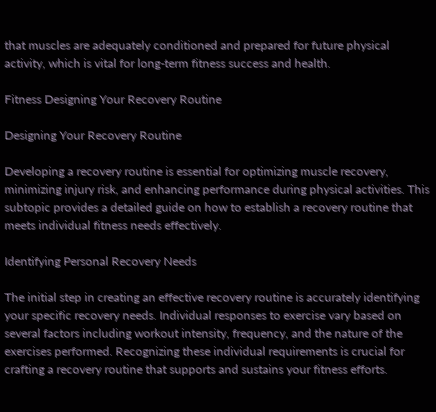that muscles are adequately conditioned and prepared for future physical activity, which is vital for long-term fitness success and health.

Fitness Designing Your Recovery Routine

Designing Your Recovery Routine

Developing a recovery routine is essential for optimizing muscle recovery, minimizing injury risk, and enhancing performance during physical activities. This subtopic provides a detailed guide on how to establish a recovery routine that meets individual fitness needs effectively.

Identifying Personal Recovery Needs

The initial step in creating an effective recovery routine is accurately identifying your specific recovery needs. Individual responses to exercise vary based on several factors including workout intensity, frequency, and the nature of the exercises performed. Recognizing these individual requirements is crucial for crafting a recovery routine that supports and sustains your fitness efforts.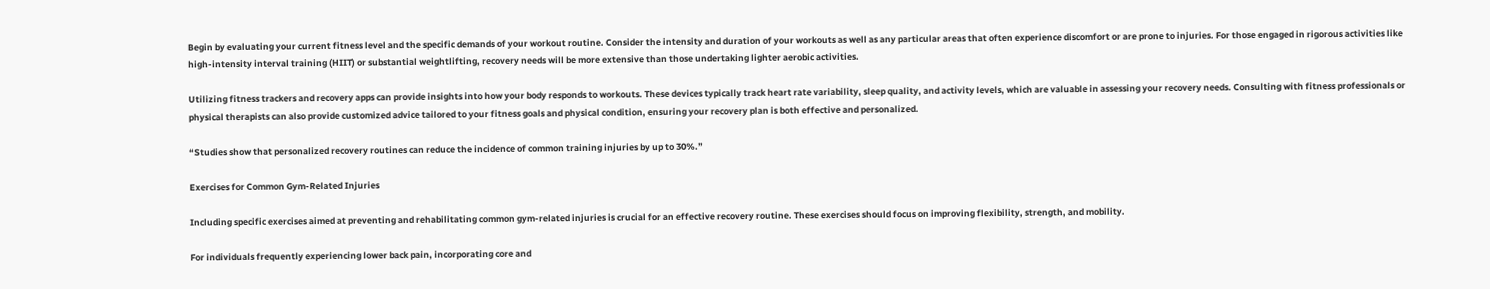Begin by evaluating your current fitness level and the specific demands of your workout routine. Consider the intensity and duration of your workouts as well as any particular areas that often experience discomfort or are prone to injuries. For those engaged in rigorous activities like high-intensity interval training (HIIT) or substantial weightlifting, recovery needs will be more extensive than those undertaking lighter aerobic activities.

Utilizing fitness trackers and recovery apps can provide insights into how your body responds to workouts. These devices typically track heart rate variability, sleep quality, and activity levels, which are valuable in assessing your recovery needs. Consulting with fitness professionals or physical therapists can also provide customized advice tailored to your fitness goals and physical condition, ensuring your recovery plan is both effective and personalized.

“Studies show that personalized recovery routines can reduce the incidence of common training injuries by up to 30%.”

Exercises for Common Gym-Related Injuries

Including specific exercises aimed at preventing and rehabilitating common gym-related injuries is crucial for an effective recovery routine. These exercises should focus on improving flexibility, strength, and mobility.

For individuals frequently experiencing lower back pain, incorporating core and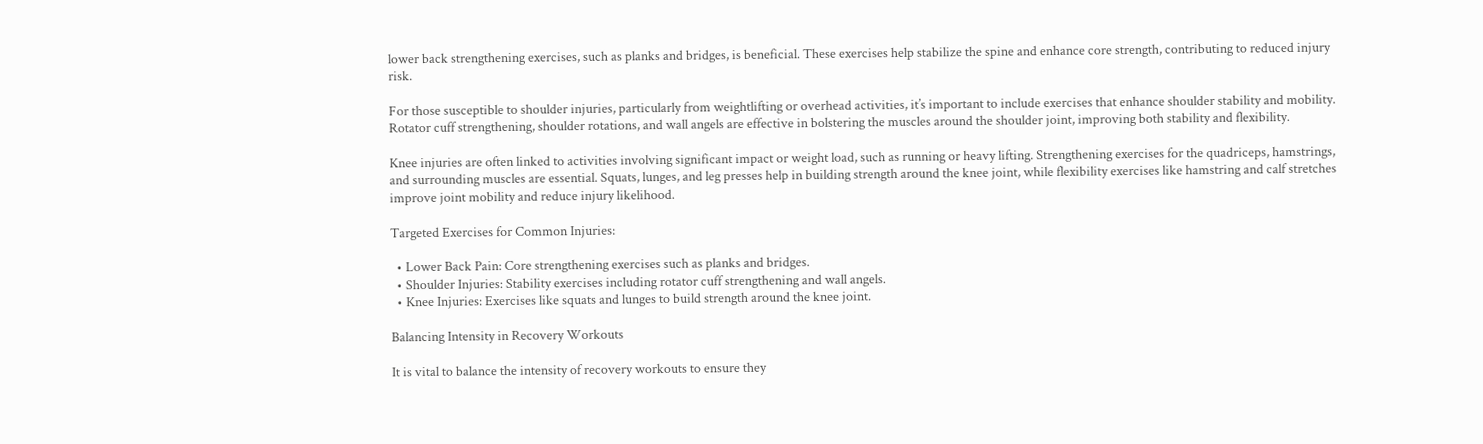lower back strengthening exercises, such as planks and bridges, is beneficial. These exercises help stabilize the spine and enhance core strength, contributing to reduced injury risk.

For those susceptible to shoulder injuries, particularly from weightlifting or overhead activities, it’s important to include exercises that enhance shoulder stability and mobility. Rotator cuff strengthening, shoulder rotations, and wall angels are effective in bolstering the muscles around the shoulder joint, improving both stability and flexibility.

Knee injuries are often linked to activities involving significant impact or weight load, such as running or heavy lifting. Strengthening exercises for the quadriceps, hamstrings, and surrounding muscles are essential. Squats, lunges, and leg presses help in building strength around the knee joint, while flexibility exercises like hamstring and calf stretches improve joint mobility and reduce injury likelihood.

Targeted Exercises for Common Injuries:

  • Lower Back Pain: Core strengthening exercises such as planks and bridges.
  • Shoulder Injuries: Stability exercises including rotator cuff strengthening and wall angels.
  • Knee Injuries: Exercises like squats and lunges to build strength around the knee joint.

Balancing Intensity in Recovery Workouts

It is vital to balance the intensity of recovery workouts to ensure they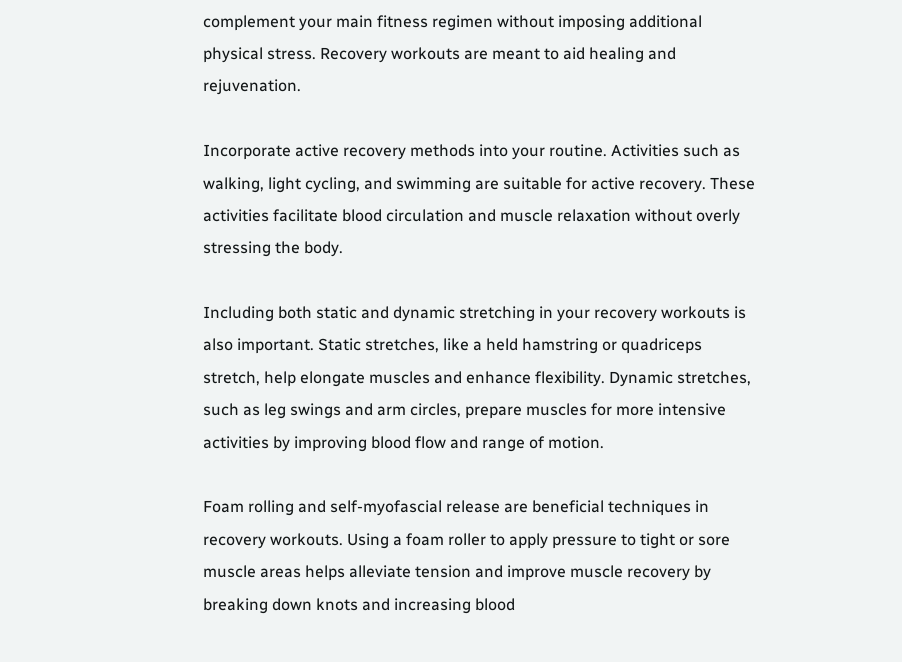complement your main fitness regimen without imposing additional physical stress. Recovery workouts are meant to aid healing and rejuvenation.

Incorporate active recovery methods into your routine. Activities such as walking, light cycling, and swimming are suitable for active recovery. These activities facilitate blood circulation and muscle relaxation without overly stressing the body.

Including both static and dynamic stretching in your recovery workouts is also important. Static stretches, like a held hamstring or quadriceps stretch, help elongate muscles and enhance flexibility. Dynamic stretches, such as leg swings and arm circles, prepare muscles for more intensive activities by improving blood flow and range of motion.

Foam rolling and self-myofascial release are beneficial techniques in recovery workouts. Using a foam roller to apply pressure to tight or sore muscle areas helps alleviate tension and improve muscle recovery by breaking down knots and increasing blood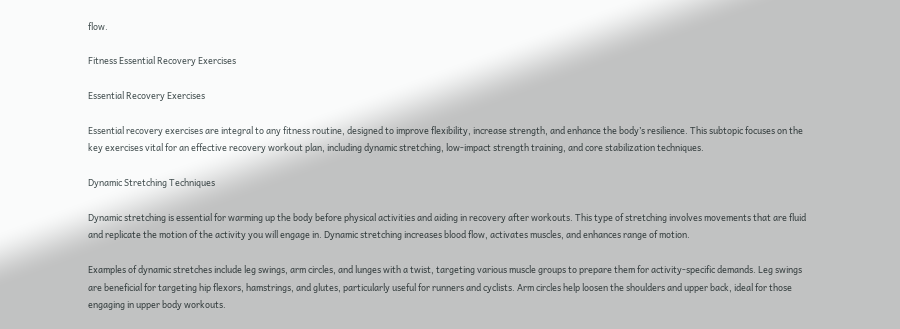flow.

Fitness Essential Recovery Exercises

Essential Recovery Exercises

Essential recovery exercises are integral to any fitness routine, designed to improve flexibility, increase strength, and enhance the body’s resilience. This subtopic focuses on the key exercises vital for an effective recovery workout plan, including dynamic stretching, low-impact strength training, and core stabilization techniques.

Dynamic Stretching Techniques

Dynamic stretching is essential for warming up the body before physical activities and aiding in recovery after workouts. This type of stretching involves movements that are fluid and replicate the motion of the activity you will engage in. Dynamic stretching increases blood flow, activates muscles, and enhances range of motion.

Examples of dynamic stretches include leg swings, arm circles, and lunges with a twist, targeting various muscle groups to prepare them for activity-specific demands. Leg swings are beneficial for targeting hip flexors, hamstrings, and glutes, particularly useful for runners and cyclists. Arm circles help loosen the shoulders and upper back, ideal for those engaging in upper body workouts.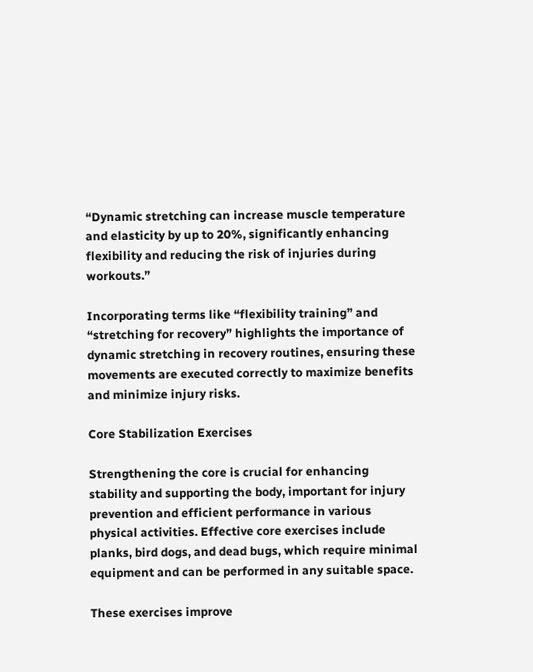“Dynamic stretching can increase muscle temperature and elasticity by up to 20%, significantly enhancing flexibility and reducing the risk of injuries during workouts.”

Incorporating terms like “flexibility training” and “stretching for recovery” highlights the importance of dynamic stretching in recovery routines, ensuring these movements are executed correctly to maximize benefits and minimize injury risks.

Core Stabilization Exercises

Strengthening the core is crucial for enhancing stability and supporting the body, important for injury prevention and efficient performance in various physical activities. Effective core exercises include planks, bird dogs, and dead bugs, which require minimal equipment and can be performed in any suitable space.

These exercises improve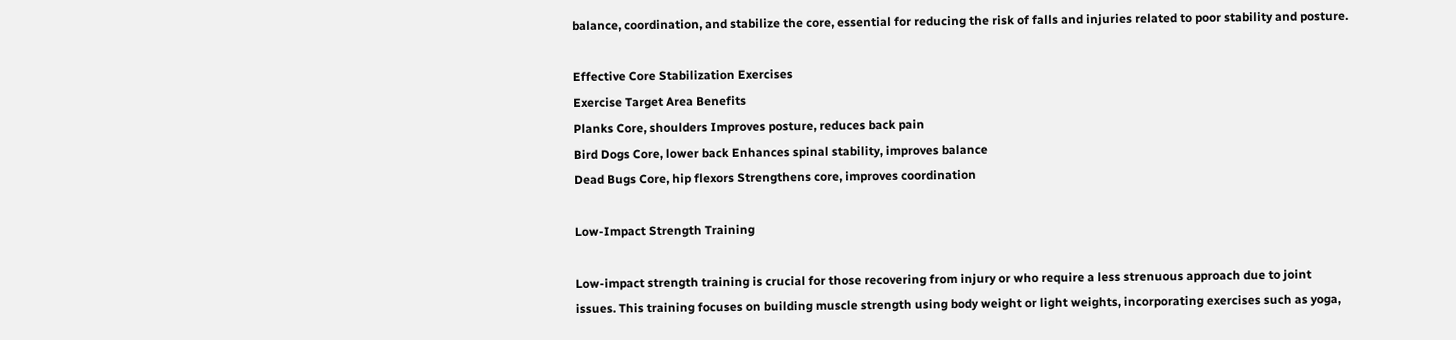balance, coordination, and stabilize the core, essential for reducing the risk of falls and injuries related to poor stability and posture.

Effective Core Stabilization Exercises
Exercise Target Area Benefits
Planks Core, shoulders Improves posture, reduces back pain
Bird Dogs Core, lower back Enhances spinal stability, improves balance
Dead Bugs Core, hip flexors Strengthens core, improves coordination

Low-Impact Strength Training

Low-impact strength training is crucial for those recovering from injury or who require a less strenuous approach due to joint issues. This training focuses on building muscle strength using body weight or light weights, incorporating exercises such as yoga,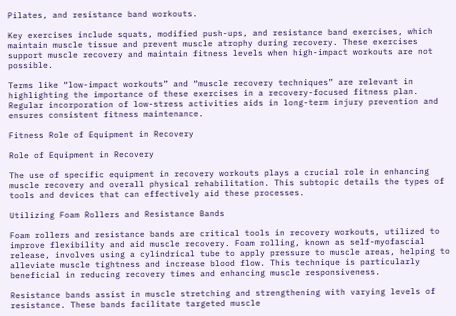Pilates, and resistance band workouts.

Key exercises include squats, modified push-ups, and resistance band exercises, which maintain muscle tissue and prevent muscle atrophy during recovery. These exercises support muscle recovery and maintain fitness levels when high-impact workouts are not possible.

Terms like “low-impact workouts” and “muscle recovery techniques” are relevant in highlighting the importance of these exercises in a recovery-focused fitness plan. Regular incorporation of low-stress activities aids in long-term injury prevention and ensures consistent fitness maintenance.

Fitness Role of Equipment in Recovery

Role of Equipment in Recovery

The use of specific equipment in recovery workouts plays a crucial role in enhancing muscle recovery and overall physical rehabilitation. This subtopic details the types of tools and devices that can effectively aid these processes.

Utilizing Foam Rollers and Resistance Bands

Foam rollers and resistance bands are critical tools in recovery workouts, utilized to improve flexibility and aid muscle recovery. Foam rolling, known as self-myofascial release, involves using a cylindrical tube to apply pressure to muscle areas, helping to alleviate muscle tightness and increase blood flow. This technique is particularly beneficial in reducing recovery times and enhancing muscle responsiveness.

Resistance bands assist in muscle stretching and strengthening with varying levels of resistance. These bands facilitate targeted muscle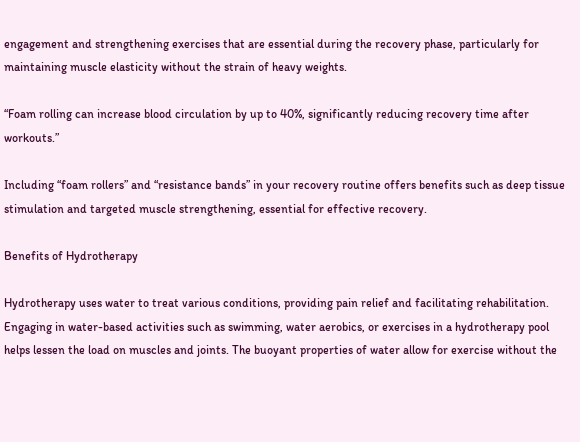engagement and strengthening exercises that are essential during the recovery phase, particularly for maintaining muscle elasticity without the strain of heavy weights.

“Foam rolling can increase blood circulation by up to 40%, significantly reducing recovery time after workouts.”

Including “foam rollers” and “resistance bands” in your recovery routine offers benefits such as deep tissue stimulation and targeted muscle strengthening, essential for effective recovery.

Benefits of Hydrotherapy

Hydrotherapy uses water to treat various conditions, providing pain relief and facilitating rehabilitation. Engaging in water-based activities such as swimming, water aerobics, or exercises in a hydrotherapy pool helps lessen the load on muscles and joints. The buoyant properties of water allow for exercise without the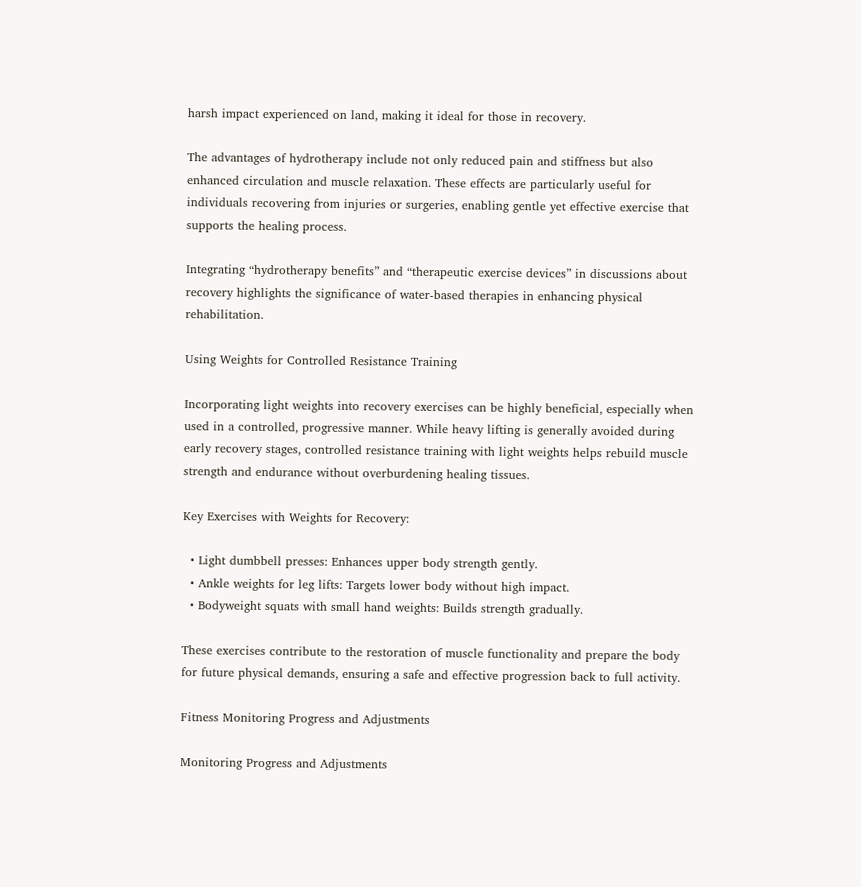harsh impact experienced on land, making it ideal for those in recovery.

The advantages of hydrotherapy include not only reduced pain and stiffness but also enhanced circulation and muscle relaxation. These effects are particularly useful for individuals recovering from injuries or surgeries, enabling gentle yet effective exercise that supports the healing process.

Integrating “hydrotherapy benefits” and “therapeutic exercise devices” in discussions about recovery highlights the significance of water-based therapies in enhancing physical rehabilitation.

Using Weights for Controlled Resistance Training

Incorporating light weights into recovery exercises can be highly beneficial, especially when used in a controlled, progressive manner. While heavy lifting is generally avoided during early recovery stages, controlled resistance training with light weights helps rebuild muscle strength and endurance without overburdening healing tissues.

Key Exercises with Weights for Recovery:

  • Light dumbbell presses: Enhances upper body strength gently.
  • Ankle weights for leg lifts: Targets lower body without high impact.
  • Bodyweight squats with small hand weights: Builds strength gradually.

These exercises contribute to the restoration of muscle functionality and prepare the body for future physical demands, ensuring a safe and effective progression back to full activity.

Fitness Monitoring Progress and Adjustments

Monitoring Progress and Adjustments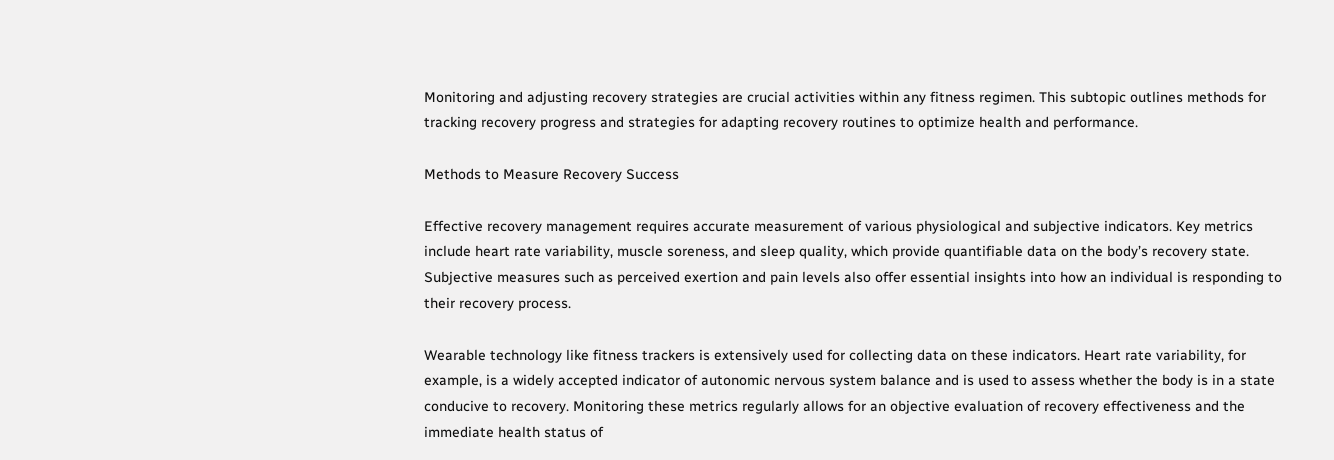Monitoring and adjusting recovery strategies are crucial activities within any fitness regimen. This subtopic outlines methods for tracking recovery progress and strategies for adapting recovery routines to optimize health and performance.

Methods to Measure Recovery Success

Effective recovery management requires accurate measurement of various physiological and subjective indicators. Key metrics include heart rate variability, muscle soreness, and sleep quality, which provide quantifiable data on the body’s recovery state. Subjective measures such as perceived exertion and pain levels also offer essential insights into how an individual is responding to their recovery process.

Wearable technology like fitness trackers is extensively used for collecting data on these indicators. Heart rate variability, for example, is a widely accepted indicator of autonomic nervous system balance and is used to assess whether the body is in a state conducive to recovery. Monitoring these metrics regularly allows for an objective evaluation of recovery effectiveness and the immediate health status of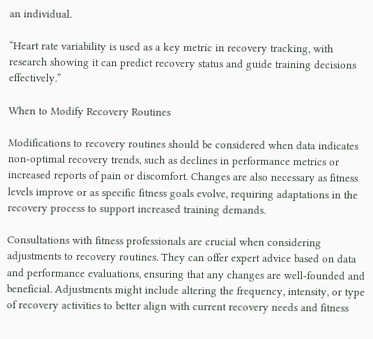an individual.

“Heart rate variability is used as a key metric in recovery tracking, with research showing it can predict recovery status and guide training decisions effectively.”

When to Modify Recovery Routines

Modifications to recovery routines should be considered when data indicates non-optimal recovery trends, such as declines in performance metrics or increased reports of pain or discomfort. Changes are also necessary as fitness levels improve or as specific fitness goals evolve, requiring adaptations in the recovery process to support increased training demands.

Consultations with fitness professionals are crucial when considering adjustments to recovery routines. They can offer expert advice based on data and performance evaluations, ensuring that any changes are well-founded and beneficial. Adjustments might include altering the frequency, intensity, or type of recovery activities to better align with current recovery needs and fitness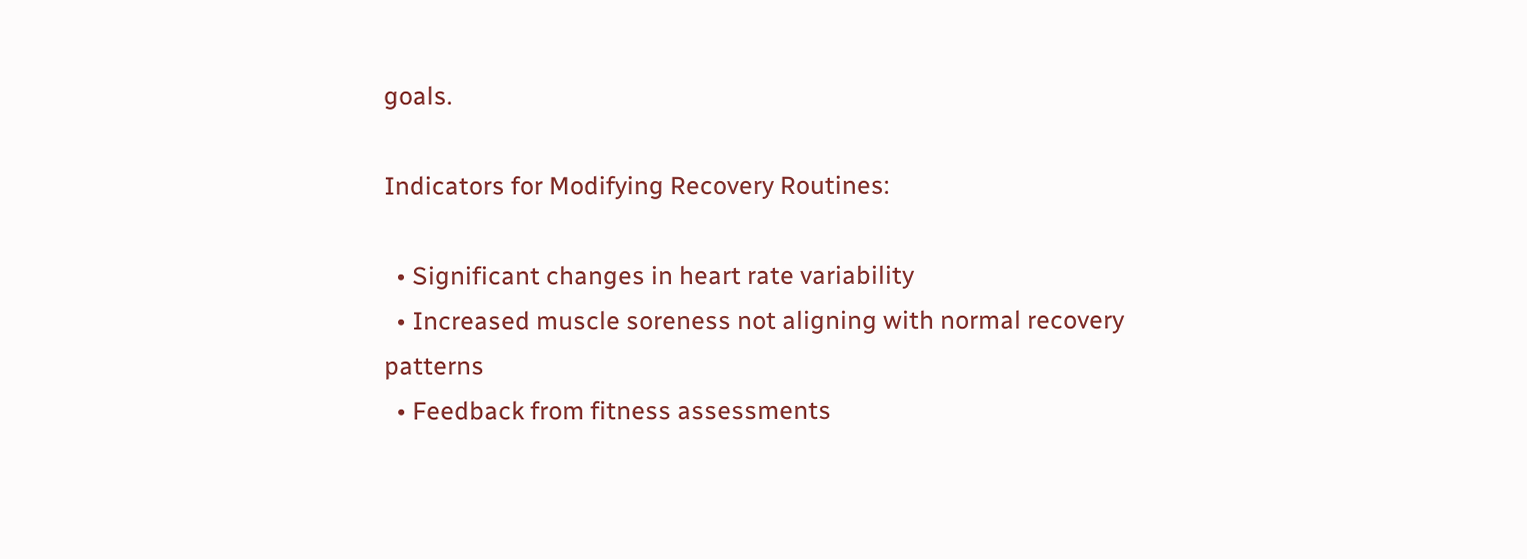goals.

Indicators for Modifying Recovery Routines:

  • Significant changes in heart rate variability
  • Increased muscle soreness not aligning with normal recovery patterns
  • Feedback from fitness assessments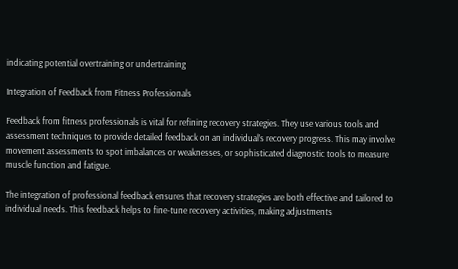indicating potential overtraining or undertraining

Integration of Feedback from Fitness Professionals

Feedback from fitness professionals is vital for refining recovery strategies. They use various tools and assessment techniques to provide detailed feedback on an individual’s recovery progress. This may involve movement assessments to spot imbalances or weaknesses, or sophisticated diagnostic tools to measure muscle function and fatigue.

The integration of professional feedback ensures that recovery strategies are both effective and tailored to individual needs. This feedback helps to fine-tune recovery activities, making adjustments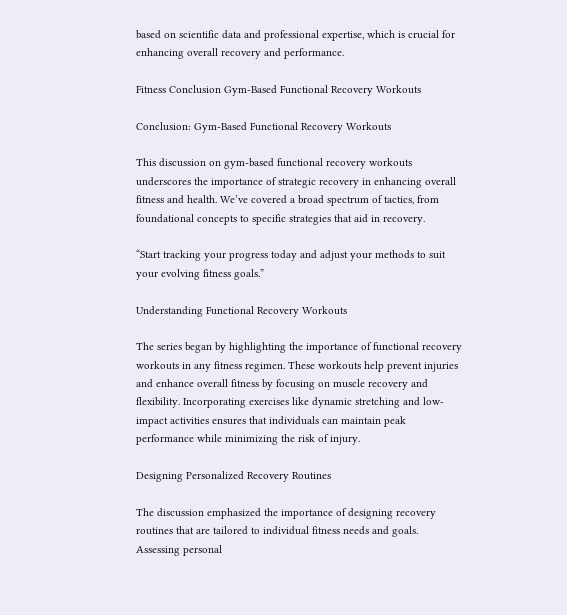based on scientific data and professional expertise, which is crucial for enhancing overall recovery and performance.

Fitness Conclusion Gym-Based Functional Recovery Workouts

Conclusion: Gym-Based Functional Recovery Workouts

This discussion on gym-based functional recovery workouts underscores the importance of strategic recovery in enhancing overall fitness and health. We’ve covered a broad spectrum of tactics, from foundational concepts to specific strategies that aid in recovery.

“Start tracking your progress today and adjust your methods to suit your evolving fitness goals.”

Understanding Functional Recovery Workouts

The series began by highlighting the importance of functional recovery workouts in any fitness regimen. These workouts help prevent injuries and enhance overall fitness by focusing on muscle recovery and flexibility. Incorporating exercises like dynamic stretching and low-impact activities ensures that individuals can maintain peak performance while minimizing the risk of injury.

Designing Personalized Recovery Routines

The discussion emphasized the importance of designing recovery routines that are tailored to individual fitness needs and goals. Assessing personal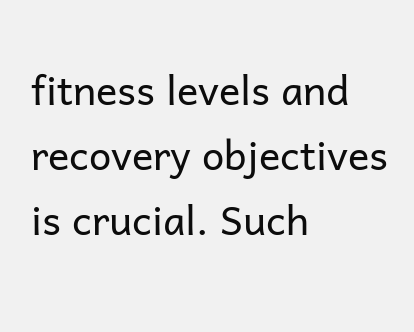fitness levels and recovery objectives is crucial. Such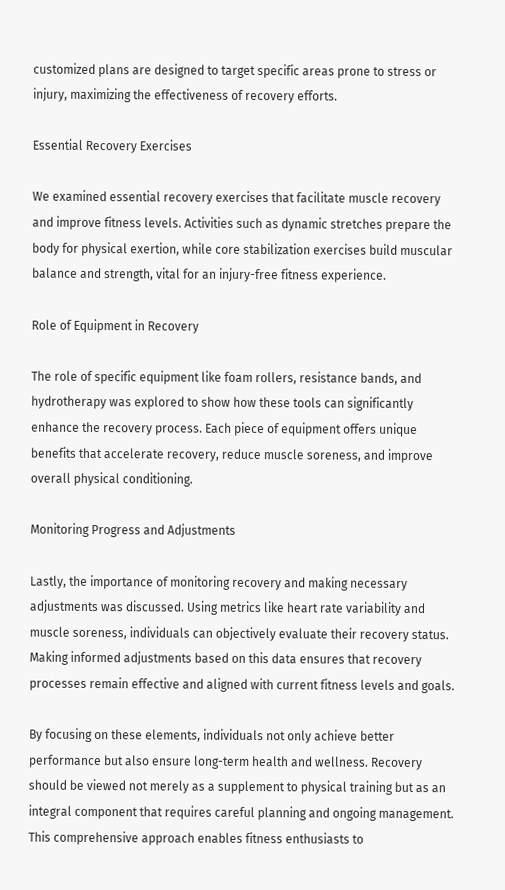customized plans are designed to target specific areas prone to stress or injury, maximizing the effectiveness of recovery efforts.

Essential Recovery Exercises

We examined essential recovery exercises that facilitate muscle recovery and improve fitness levels. Activities such as dynamic stretches prepare the body for physical exertion, while core stabilization exercises build muscular balance and strength, vital for an injury-free fitness experience.

Role of Equipment in Recovery

The role of specific equipment like foam rollers, resistance bands, and hydrotherapy was explored to show how these tools can significantly enhance the recovery process. Each piece of equipment offers unique benefits that accelerate recovery, reduce muscle soreness, and improve overall physical conditioning.

Monitoring Progress and Adjustments

Lastly, the importance of monitoring recovery and making necessary adjustments was discussed. Using metrics like heart rate variability and muscle soreness, individuals can objectively evaluate their recovery status. Making informed adjustments based on this data ensures that recovery processes remain effective and aligned with current fitness levels and goals.

By focusing on these elements, individuals not only achieve better performance but also ensure long-term health and wellness. Recovery should be viewed not merely as a supplement to physical training but as an integral component that requires careful planning and ongoing management. This comprehensive approach enables fitness enthusiasts to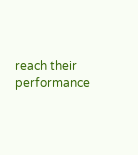reach their performance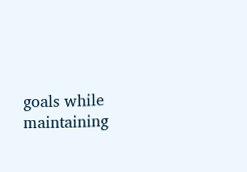goals while maintaining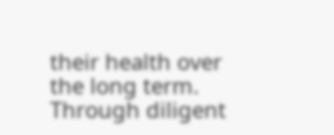their health over the long term. Through diligent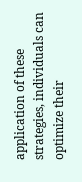application of these strategies, individuals can optimize their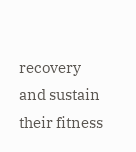recovery and sustain their fitness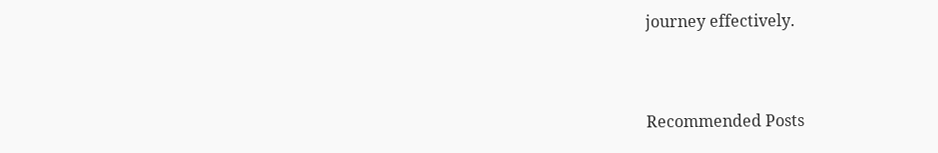journey effectively.


Recommended Posts